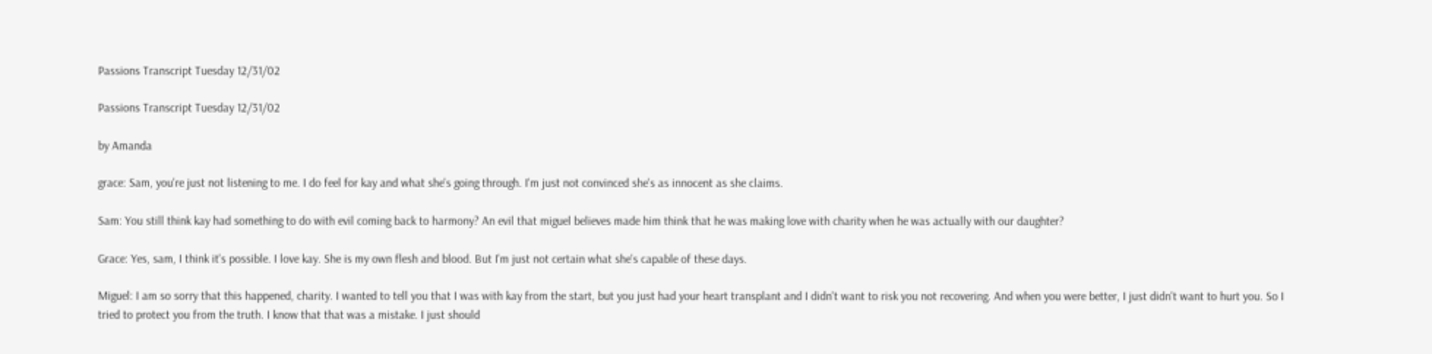Passions Transcript Tuesday 12/31/02

Passions Transcript Tuesday 12/31/02

by Amanda

grace: Sam, you're just not listening to me. I do feel for kay and what she's going through. I'm just not convinced she's as innocent as she claims.

Sam: You still think kay had something to do with evil coming back to harmony? An evil that miguel believes made him think that he was making love with charity when he was actually with our daughter?

Grace: Yes, sam, I think it's possible. I love kay. She is my own flesh and blood. But I'm just not certain what she's capable of these days.

Miguel: I am so sorry that this happened, charity. I wanted to tell you that I was with kay from the start, but you just had your heart transplant and I didn't want to risk you not recovering. And when you were better, I just didn't want to hurt you. So I tried to protect you from the truth. I know that that was a mistake. I just should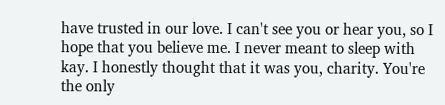have trusted in our love. I can't see you or hear you, so I hope that you believe me. I never meant to sleep with kay. I honestly thought that it was you, charity. You're the only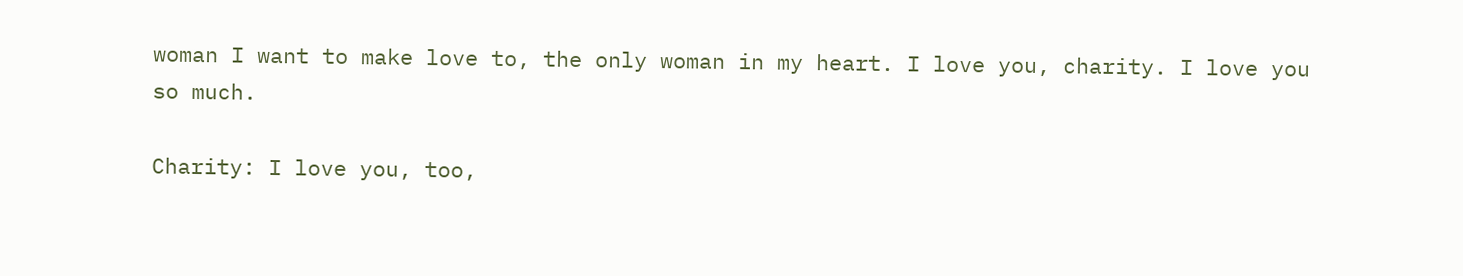woman I want to make love to, the only woman in my heart. I love you, charity. I love you so much.

Charity: I love you, too,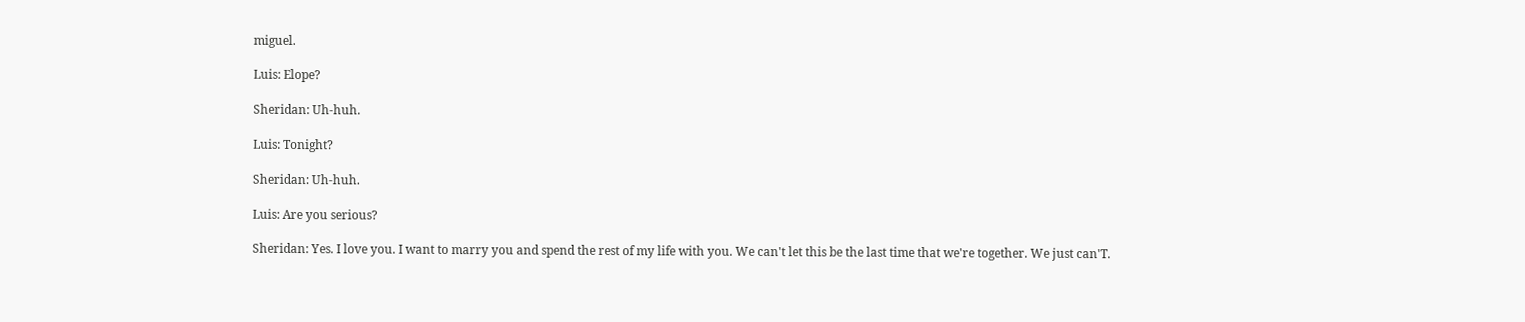miguel.

Luis: Elope?

Sheridan: Uh-huh.

Luis: Tonight?

Sheridan: Uh-huh.

Luis: Are you serious?

Sheridan: Yes. I love you. I want to marry you and spend the rest of my life with you. We can't let this be the last time that we're together. We just can'T.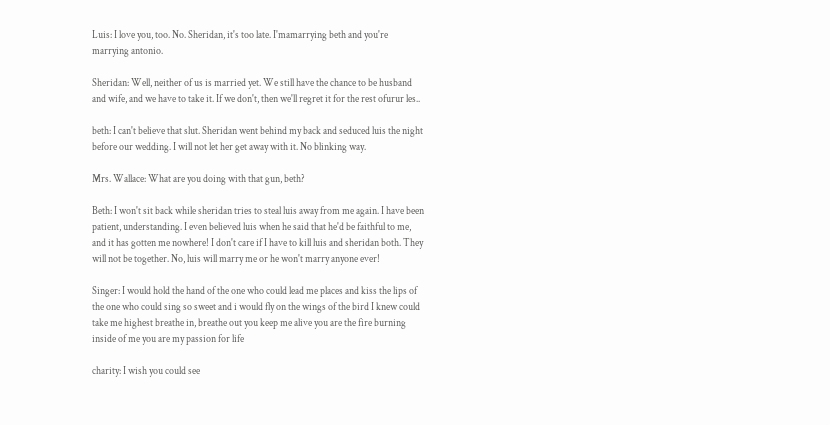Luis: I love you, too. No. Sheridan, it's too late. I'mamarrying beth and you're marrying antonio.

Sheridan: Well, neither of us is married yet. We still have the chance to be husband and wife, and we have to take it. If we don't, then we'll regret it for the rest ofurur les..

beth: I can't believe that slut. Sheridan went behind my back and seduced luis the night before our wedding. I will not let her get away with it. No blinking way.

Mrs. Wallace: What are you doing with that gun, beth?

Beth: I won't sit back while sheridan tries to steal luis away from me again. I have been patient, understanding. I even believed luis when he said that he'd be faithful to me, and it has gotten me nowhere! I don't care if I have to kill luis and sheridan both. They will not be together. No, luis will marry me or he won't marry anyone ever!

Singer: I would hold the hand of the one who could lead me places and kiss the lips of the one who could sing so sweet and i would fly on the wings of the bird I knew could take me highest breathe in, breathe out you keep me alive you are the fire burning inside of me you are my passion for life

charity: I wish you could see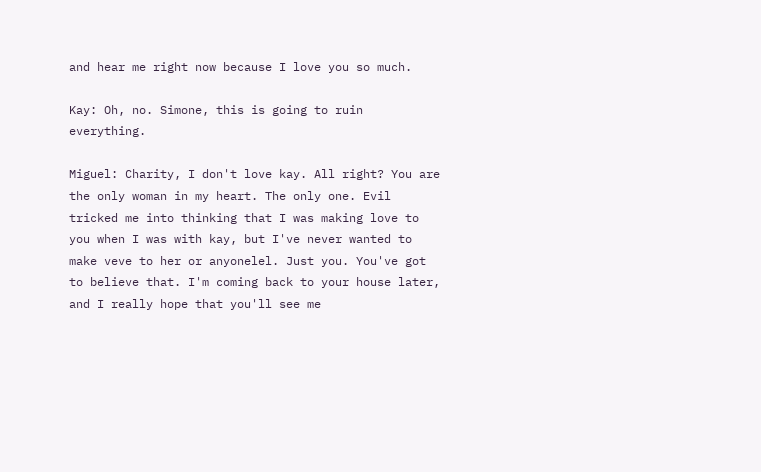and hear me right now because I love you so much.

Kay: Oh, no. Simone, this is going to ruin everything.

Miguel: Charity, I don't love kay. All right? You are the only woman in my heart. The only one. Evil tricked me into thinking that I was making love to you when I was with kay, but I've never wanted to make veve to her or anyonelel. Just you. You've got to believe that. I'm coming back to your house later, and I really hope that you'll see me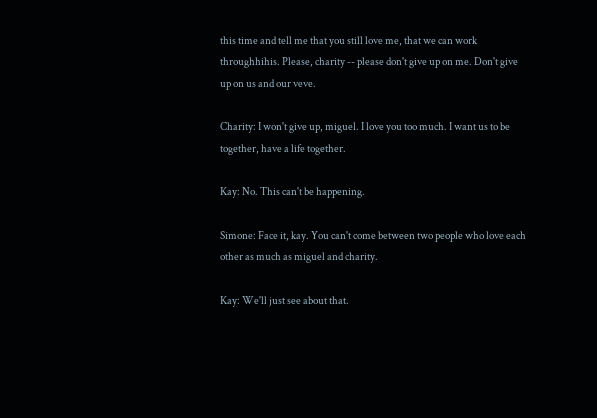this time and tell me that you still love me, that we can work throughhihis. Please, charity -- please don't give up on me. Don't give up on us and our veve.

Charity: I won't give up, miguel. I love you too much. I want us to be together, have a life together.

Kay: No. This can't be happening.

Simone: Face it, kay. You can't come between two people who love each other as much as miguel and charity.

Kay: We'll just see about that.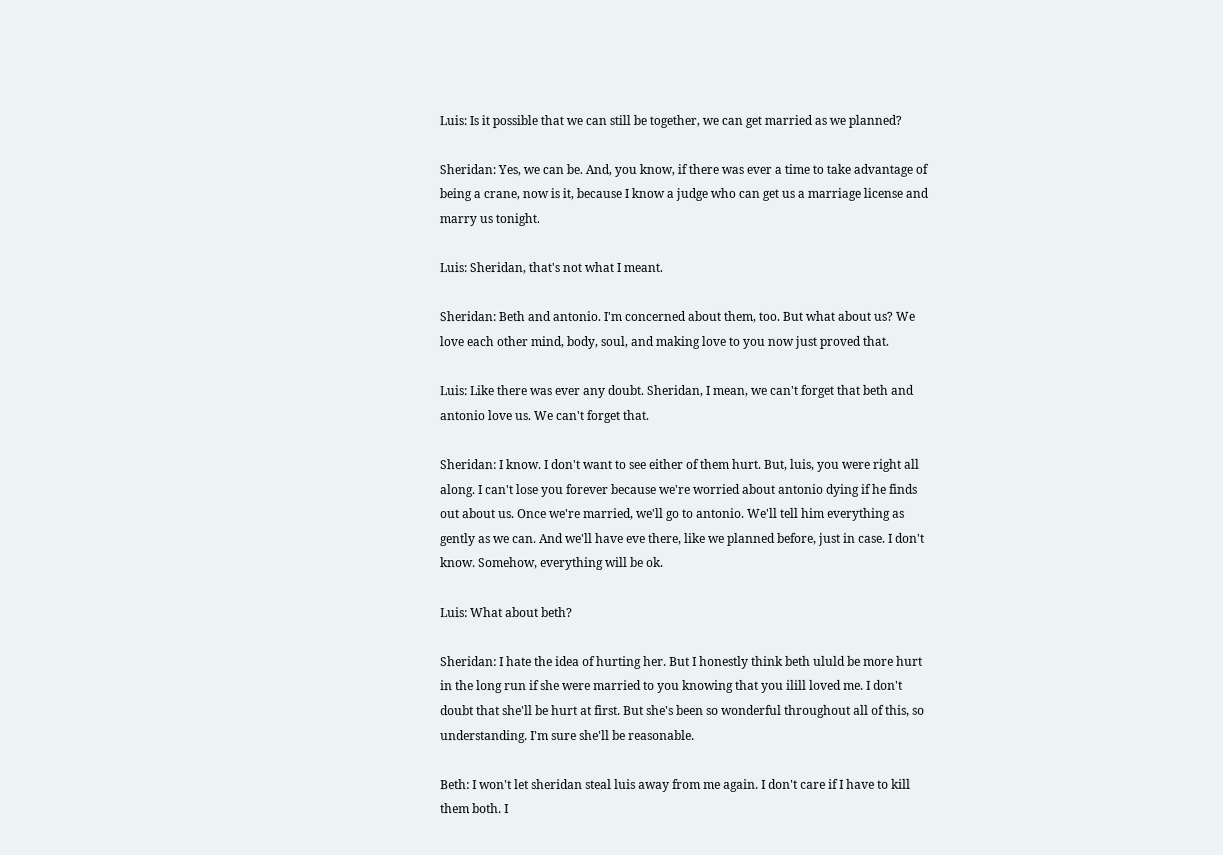Luis: Is it possible that we can still be together, we can get married as we planned?

Sheridan: Yes, we can be. And, you know, if there was ever a time to take advantage of being a crane, now is it, because I know a judge who can get us a marriage license and marry us tonight.

Luis: Sheridan, that's not what I meant.

Sheridan: Beth and antonio. I'm concerned about them, too. But what about us? We love each other mind, body, soul, and making love to you now just proved that.

Luis: Like there was ever any doubt. Sheridan, I mean, we can't forget that beth and antonio love us. We can't forget that.

Sheridan: I know. I don't want to see either of them hurt. But, luis, you were right all along. I can't lose you forever because we're worried about antonio dying if he finds out about us. Once we're married, we'll go to antonio. We'll tell him everything as gently as we can. And we'll have eve there, like we planned before, just in case. I don't know. Somehow, everything will be ok.

Luis: What about beth?

Sheridan: I hate the idea of hurting her. But I honestly think beth ululd be more hurt in the long run if she were married to you knowing that you ilill loved me. I don't doubt that she'll be hurt at first. But she's been so wonderful throughout all of this, so understanding. I'm sure she'll be reasonable.

Beth: I won't let sheridan steal luis away from me again. I don't care if I have to kill them both. I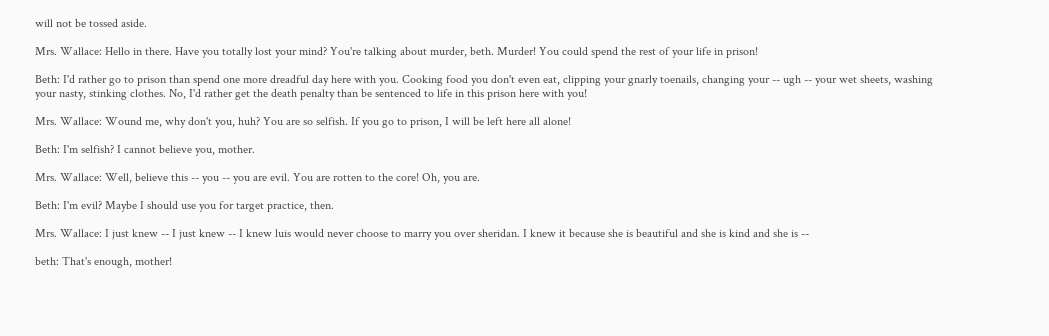will not be tossed aside.

Mrs. Wallace: Hello in there. Have you totally lost your mind? You're talking about murder, beth. Murder! You could spend the rest of your life in prison!

Beth: I'd rather go to prison than spend one more dreadful day here with you. Cooking food you don't even eat, clipping your gnarly toenails, changing your -- ugh -- your wet sheets, washing your nasty, stinking clothes. No, I'd rather get the death penalty than be sentenced to life in this prison here with you!

Mrs. Wallace: Wound me, why don't you, huh? You are so selfish. If you go to prison, I will be left here all alone!

Beth: I'm selfish? I cannot believe you, mother.

Mrs. Wallace: Well, believe this -- you -- you are evil. You are rotten to the core! Oh, you are.

Beth: I'm evil? Maybe I should use you for target practice, then.

Mrs. Wallace: I just knew -- I just knew -- I knew luis would never choose to marry you over sheridan. I knew it because she is beautiful and she is kind and she is --

beth: That's enough, mother!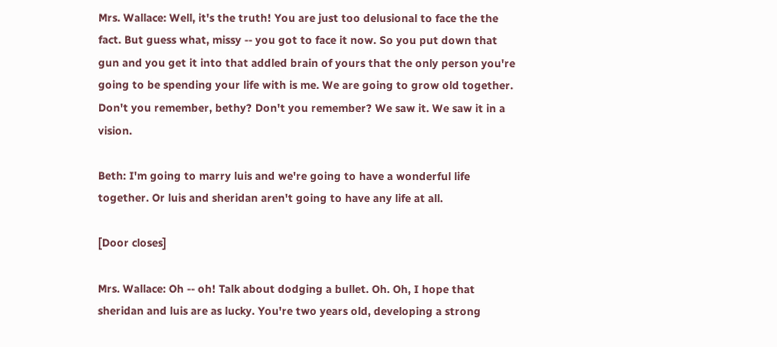Mrs. Wallace: Well, it's the truth! You are just too delusional to face the the fact. But guess what, missy -- you got to face it now. So you put down that gun and you get it into that addled brain of yours that the only person you're going to be spending your life with is me. We are going to grow old together. Don't you remember, bethy? Don't you remember? We saw it. We saw it in a vision.

Beth: I'm going to marry luis and we're going to have a wonderful life together. Or luis and sheridan aren't going to have any life at all.

[Door closes]

Mrs. Wallace: Oh -- oh! Talk about dodging a bullet. Oh. Oh, I hope that sheridan and luis are as lucky. You're two years old, developing a strong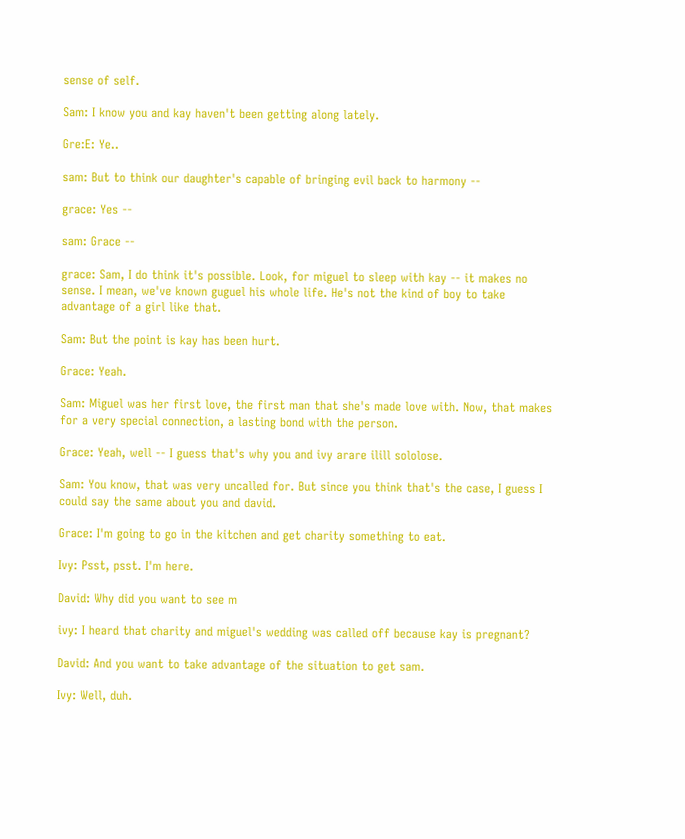sense of self.

Sam: I know you and kay haven't been getting along lately.

Gre:E: Ye..

sam: But to think our daughter's capable of bringing evil back to harmony --

grace: Yes --

sam: Grace --

grace: Sam, I do think it's possible. Look, for miguel to sleep with kay -- it makes no sense. I mean, we've known guguel his whole life. He's not the kind of boy to take advantage of a girl like that.

Sam: But the point is kay has been hurt.

Grace: Yeah.

Sam: Miguel was her first love, the first man that she's made love with. Now, that makes for a very special connection, a lasting bond with the person.

Grace: Yeah, well -- I guess that's why you and ivy arare ilill sololose.

Sam: You know, that was very uncalled for. But since you think that's the case, I guess I could say the same about you and david.

Grace: I'm going to go in the kitchen and get charity something to eat.

Ivy: Psst, psst. I'm here.

David: Why did you want to see m

ivy: I heard that charity and miguel's wedding was called off because kay is pregnant?

David: And you want to take advantage of the situation to get sam.

Ivy: Well, duh.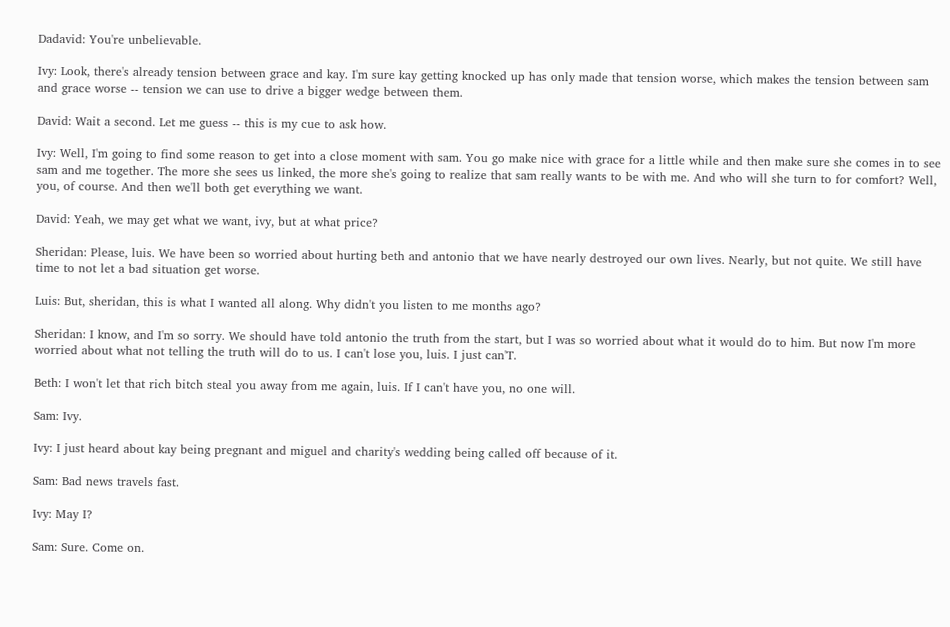Dadavid: You're unbelievable.

Ivy: Look, there's already tension between grace and kay. I'm sure kay getting knocked up has only made that tension worse, which makes the tension between sam and grace worse -- tension we can use to drive a bigger wedge between them.

David: Wait a second. Let me guess -- this is my cue to ask how.

Ivy: Well, I'm going to find some reason to get into a close moment with sam. You go make nice with grace for a little while and then make sure she comes in to see sam and me together. The more she sees us linked, the more she's going to realize that sam really wants to be with me. And who will she turn to for comfort? Well, you, of course. And then we'll both get everything we want.

David: Yeah, we may get what we want, ivy, but at what price?

Sheridan: Please, luis. We have been so worried about hurting beth and antonio that we have nearly destroyed our own lives. Nearly, but not quite. We still have time to not let a bad situation get worse.

Luis: But, sheridan, this is what I wanted all along. Why didn't you listen to me months ago?

Sheridan: I know, and I'm so sorry. We should have told antonio the truth from the start, but I was so worried about what it would do to him. But now I'm more worried about what not telling the truth will do to us. I can't lose you, luis. I just can'T.

Beth: I won't let that rich bitch steal you away from me again, luis. If I can't have you, no one will.

Sam: Ivy.

Ivy: I just heard about kay being pregnant and miguel and charity's wedding being called off because of it.

Sam: Bad news travels fast.

Ivy: May I?

Sam: Sure. Come on.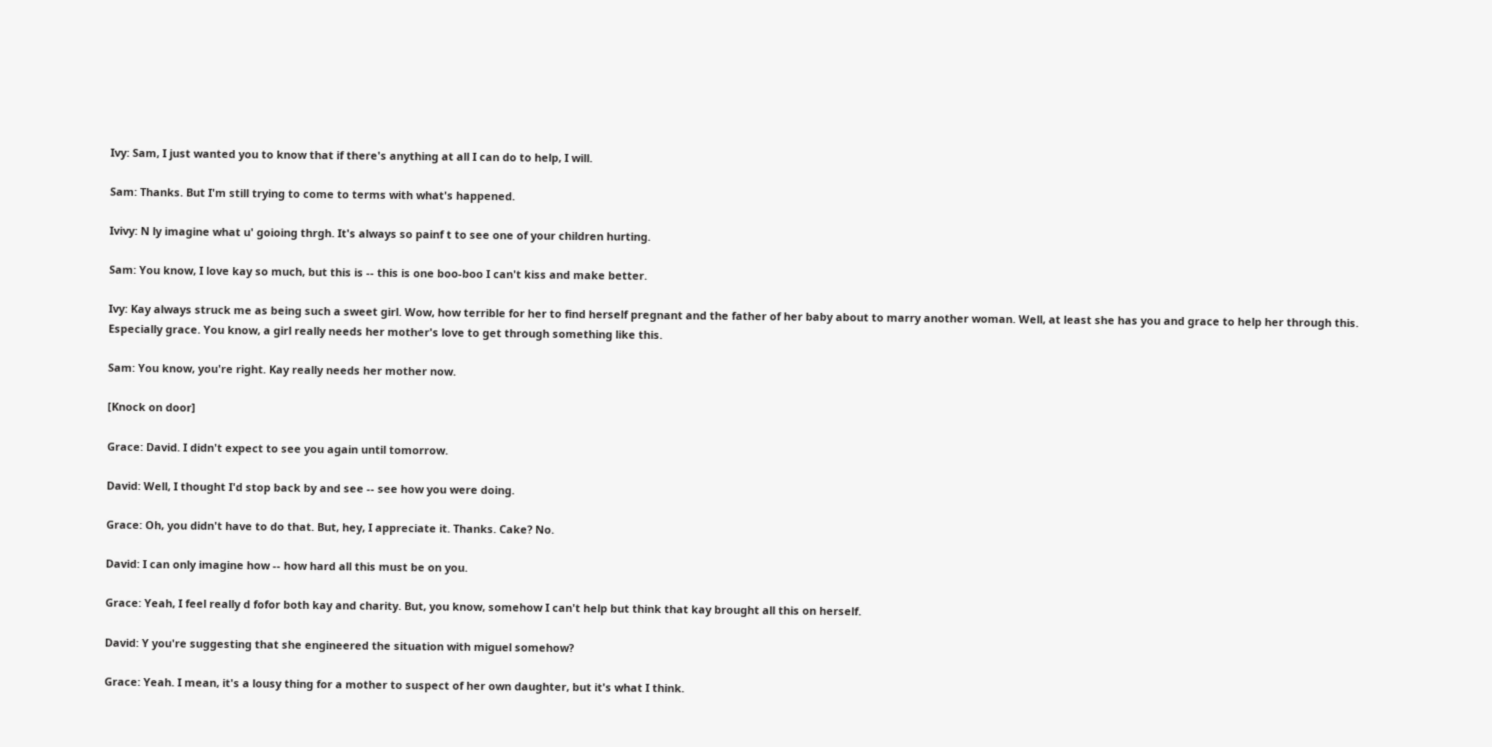Ivy: Sam, I just wanted you to know that if there's anything at all I can do to help, I will.

Sam: Thanks. But I'm still trying to come to terms with what's happened.

Ivivy: N ly imagine what u' goioing thrgh. It's always so painf t to see one of your children hurting.

Sam: You know, I love kay so much, but this is -- this is one boo-boo I can't kiss and make better.

Ivy: Kay always struck me as being such a sweet girl. Wow, how terrible for her to find herself pregnant and the father of her baby about to marry another woman. Well, at least she has you and grace to help her through this. Especially grace. You know, a girl really needs her mother's love to get through something like this.

Sam: You know, you're right. Kay really needs her mother now.

[Knock on door]

Grace: David. I didn't expect to see you again until tomorrow.

David: Well, I thought I'd stop back by and see -- see how you were doing.

Grace: Oh, you didn't have to do that. But, hey, I appreciate it. Thanks. Cake? No.

David: I can only imagine how -- how hard all this must be on you.

Grace: Yeah, I feel really d fofor both kay and charity. But, you know, somehow I can't help but think that kay brought all this on herself.

David: Y you're suggesting that she engineered the situation with miguel somehow?

Grace: Yeah. I mean, it's a lousy thing for a mother to suspect of her own daughter, but it's what I think.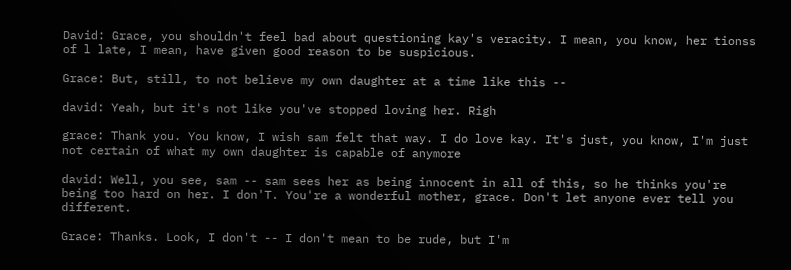David: Grace, you shouldn't feel bad about questioning kay's veracity. I mean, you know, her tionss of l late, I mean, have given good reason to be suspicious.

Grace: But, still, to not believe my own daughter at a time like this --

david: Yeah, but it's not like you've stopped loving her. Righ

grace: Thank you. You know, I wish sam felt that way. I do love kay. It's just, you know, I'm just not certain of what my own daughter is capable of anymore

david: Well, you see, sam -- sam sees her as being innocent in all of this, so he thinks you're being too hard on her. I don'T. You're a wonderful mother, grace. Don't let anyone ever tell you different.

Grace: Thanks. Look, I don't -- I don't mean to be rude, but I'm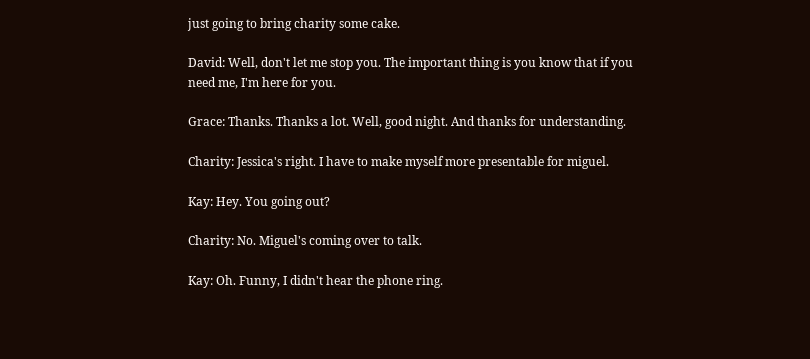just going to bring charity some cake.

David: Well, don't let me stop you. The important thing is you know that if you need me, I'm here for you.

Grace: Thanks. Thanks a lot. Well, good night. And thanks for understanding.

Charity: Jessica's right. I have to make myself more presentable for miguel.

Kay: Hey. You going out?

Charity: No. Miguel's coming over to talk.

Kay: Oh. Funny, I didn't hear the phone ring.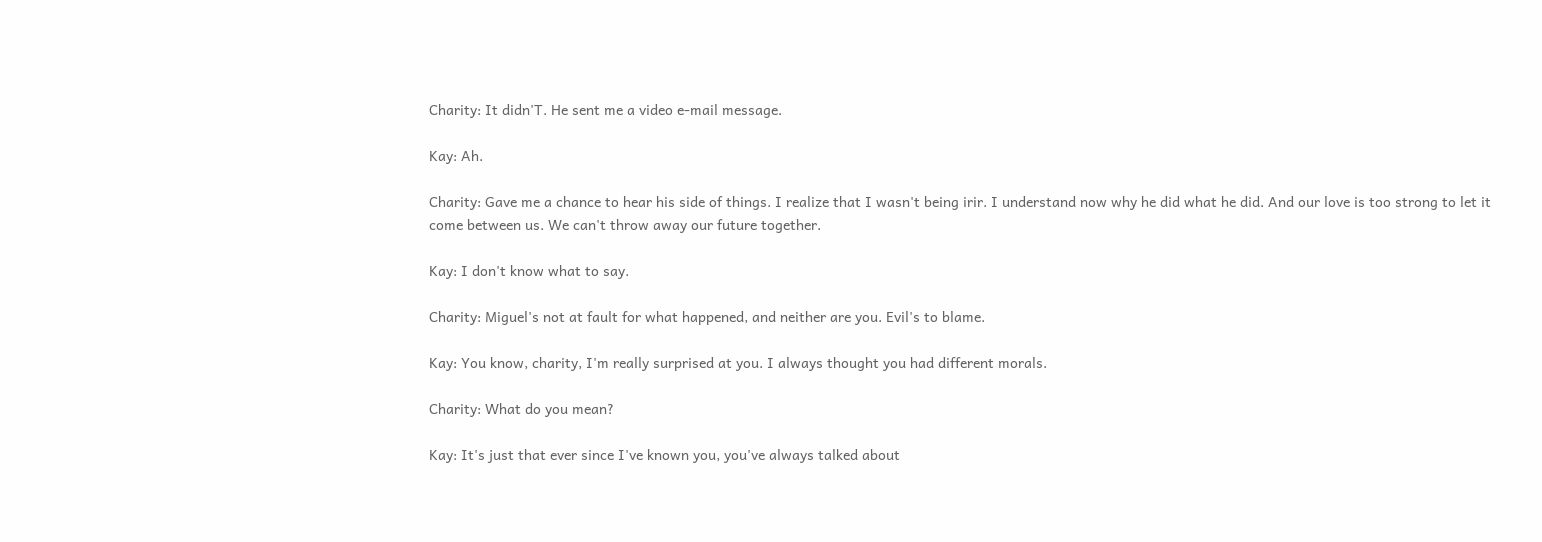Charity: It didn'T. He sent me a video e-mail message.

Kay: Ah.

Charity: Gave me a chance to hear his side of things. I realize that I wasn't being irir. I understand now why he did what he did. And our love is too strong to let it come between us. We can't throw away our future together.

Kay: I don't know what to say.

Charity: Miguel's not at fault for what happened, and neither are you. Evil's to blame.

Kay: You know, charity, I'm really surprised at you. I always thought you had different morals.

Charity: What do you mean?

Kay: It's just that ever since I've known you, you've always talked about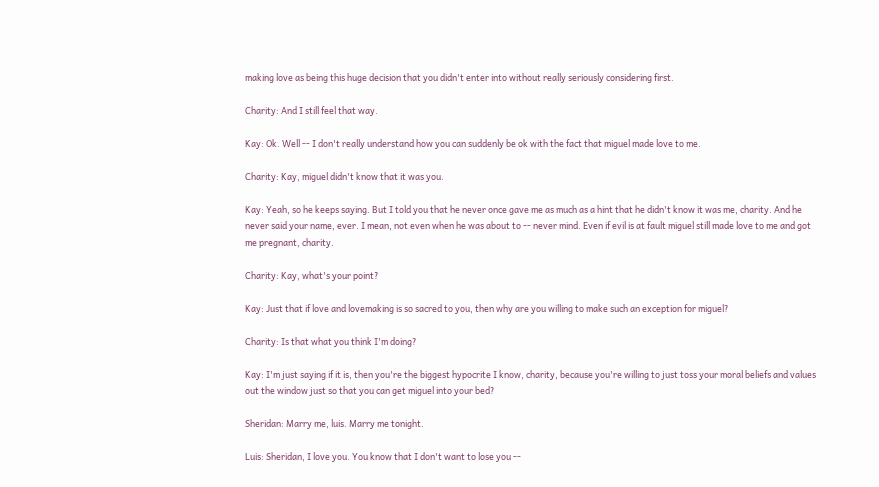making love as being this huge decision that you didn't enter into without really seriously considering first.

Charity: And I still feel that way.

Kay: Ok. Well -- I don't really understand how you can suddenly be ok with the fact that miguel made love to me.

Charity: Kay, miguel didn't know that it was you.

Kay: Yeah, so he keeps saying. But I told you that he never once gave me as much as a hint that he didn't know it was me, charity. And he never said your name, ever. I mean, not even when he was about to -- never mind. Even if evil is at fault miguel still made love to me and got me pregnant, charity.

Charity: Kay, what's your point?

Kay: Just that if love and lovemaking is so sacred to you, then why are you willing to make such an exception for miguel?

Charity: Is that what you think I'm doing?

Kay: I'm just saying if it is, then you're the biggest hypocrite I know, charity, because you're willing to just toss your moral beliefs and values out the window just so that you can get miguel into your bed?

Sheridan: Marry me, luis. Marry me tonight.

Luis: Sheridan, I love you. You know that I don't want to lose you --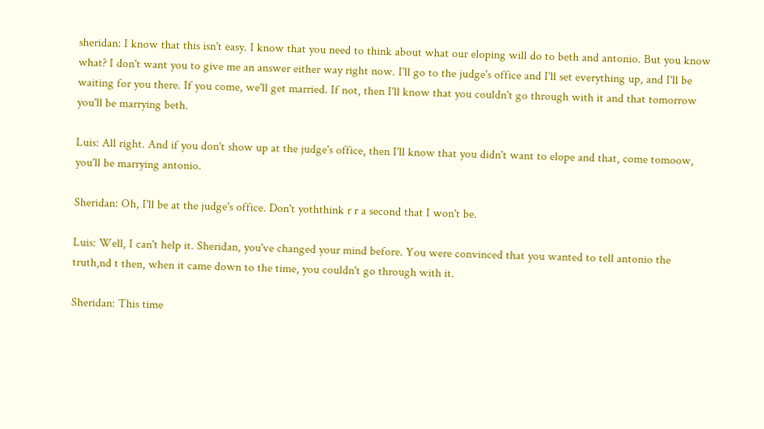sheridan: I know that this isn't easy. I know that you need to think about what our eloping will do to beth and antonio. But you know what? I don't want you to give me an answer either way right now. I'll go to the judge's office and I'll set everything up, and I'll be waiting for you there. If you come, we'll get married. If not, then I'll know that you couldn't go through with it and that tomorrow you'll be marrying beth.

Luis: All right. And if you don't show up at the judge's office, then I'll know that you didn't want to elope and that, come tomoow, you'll be marrying antonio.

Sheridan: Oh, I'll be at the judge's office. Don't yoththink r r a second that I won't be.

Luis: Well, I can't help it. Sheridan, you've changed your mind before. You were convinced that you wanted to tell antonio the truth,nd t then, when it came down to the time, you couldn't go through with it.

Sheridan: This time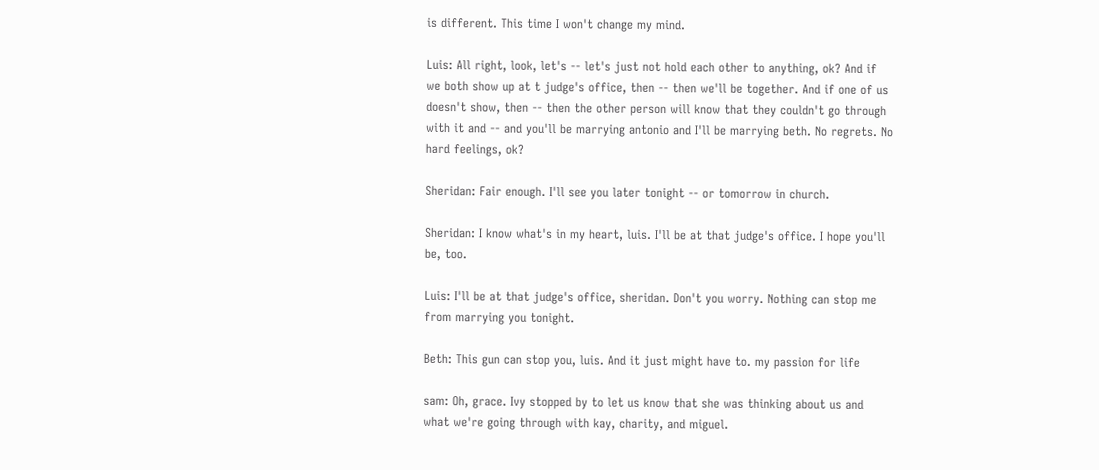is different. This time I won't change my mind.

Luis: All right, look, let's -- let's just not hold each other to anything, ok? And if we both show up at t judge's office, then -- then we'll be together. And if one of us doesn't show, then -- then the other person will know that they couldn't go through with it and -- and you'll be marrying antonio and I'll be marrying beth. No regrets. No hard feelings, ok?

Sheridan: Fair enough. I'll see you later tonight -- or tomorrow in church.

Sheridan: I know what's in my heart, luis. I'll be at that judge's office. I hope you'll be, too.

Luis: I'll be at that judge's office, sheridan. Don't you worry. Nothing can stop me from marrying you tonight.

Beth: This gun can stop you, luis. And it just might have to. my passion for life

sam: Oh, grace. Ivy stopped by to let us know that she was thinking about us and what we're going through with kay, charity, and miguel.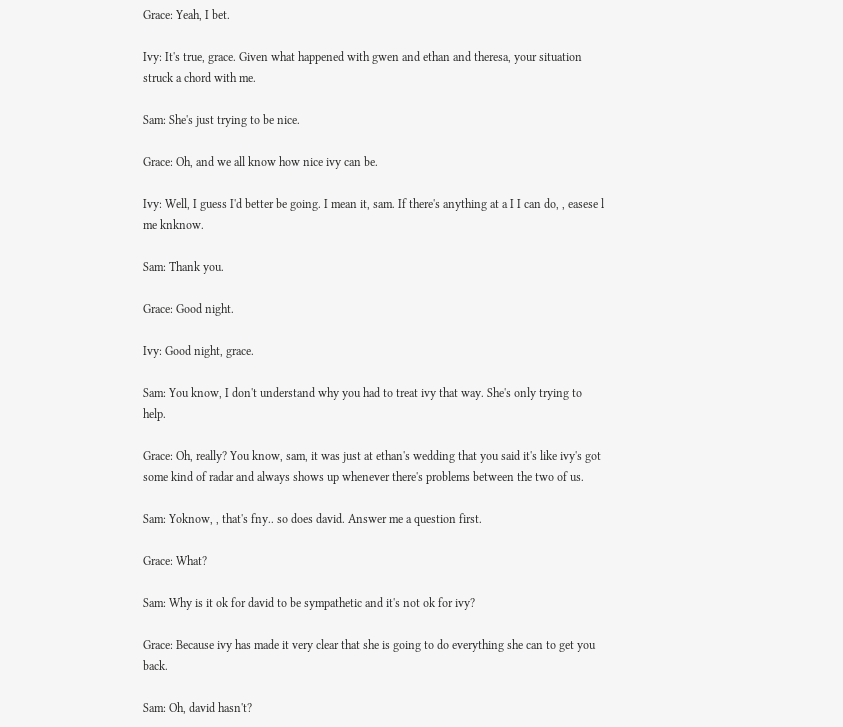Grace: Yeah, I bet.

Ivy: It's true, grace. Given what happened with gwen and ethan and theresa, your situation struck a chord with me.

Sam: She's just trying to be nice.

Grace: Oh, and we all know how nice ivy can be.

Ivy: Well, I guess I'd better be going. I mean it, sam. If there's anything at a I I can do, , easese l me knknow.

Sam: Thank you.

Grace: Good night.

Ivy: Good night, grace.

Sam: You know, I don't understand why you had to treat ivy that way. She's only trying to help.

Grace: Oh, really? You know, sam, it was just at ethan's wedding that you said it's like ivy's got some kind of radar and always shows up whenever there's problems between the two of us.

Sam: Yoknow, , that's fny.. so does david. Answer me a question first.

Grace: What?

Sam: Why is it ok for david to be sympathetic and it's not ok for ivy?

Grace: Because ivy has made it very clear that she is going to do everything she can to get you back.

Sam: Oh, david hasn't?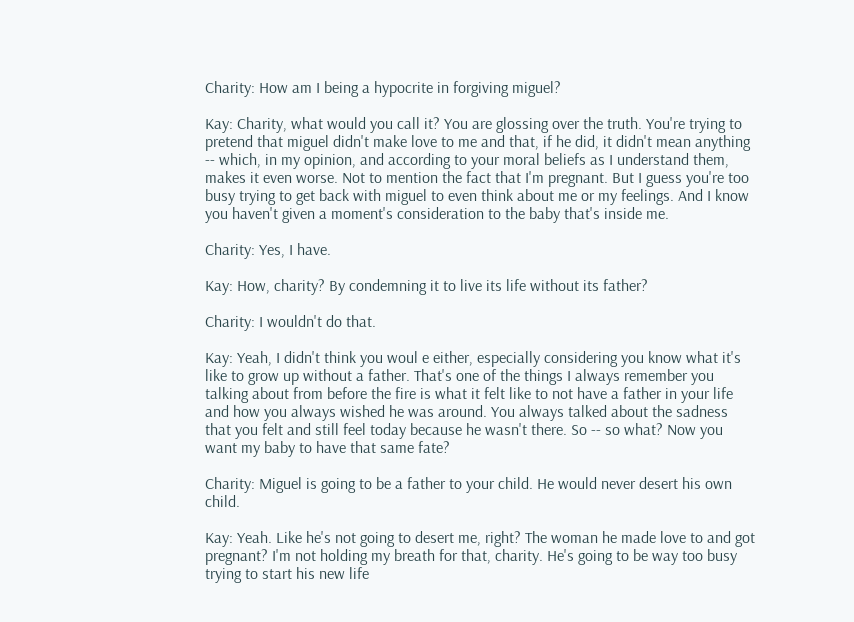Charity: How am I being a hypocrite in forgiving miguel?

Kay: Charity, what would you call it? You are glossing over the truth. You're trying to pretend that miguel didn't make love to me and that, if he did, it didn't mean anything -- which, in my opinion, and according to your moral beliefs as I understand them, makes it even worse. Not to mention the fact that I'm pregnant. But I guess you're too busy trying to get back with miguel to even think about me or my feelings. And I know you haven't given a moment's consideration to the baby that's inside me.

Charity: Yes, I have.

Kay: How, charity? By condemning it to live its life without its father?

Charity: I wouldn't do that.

Kay: Yeah, I didn't think you woul e either, especially considering you know what it's like to grow up without a father. That's one of the things I always remember you talking about from before the fire is what it felt like to not have a father in your life and how you always wished he was around. You always talked about the sadness that you felt and still feel today because he wasn't there. So -- so what? Now you want my baby to have that same fate?

Charity: Miguel is going to be a father to your child. He would never desert his own child.

Kay: Yeah. Like he's not going to desert me, right? The woman he made love to and got pregnant? I'm not holding my breath for that, charity. He's going to be way too busy trying to start his new life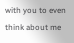with you to even think about me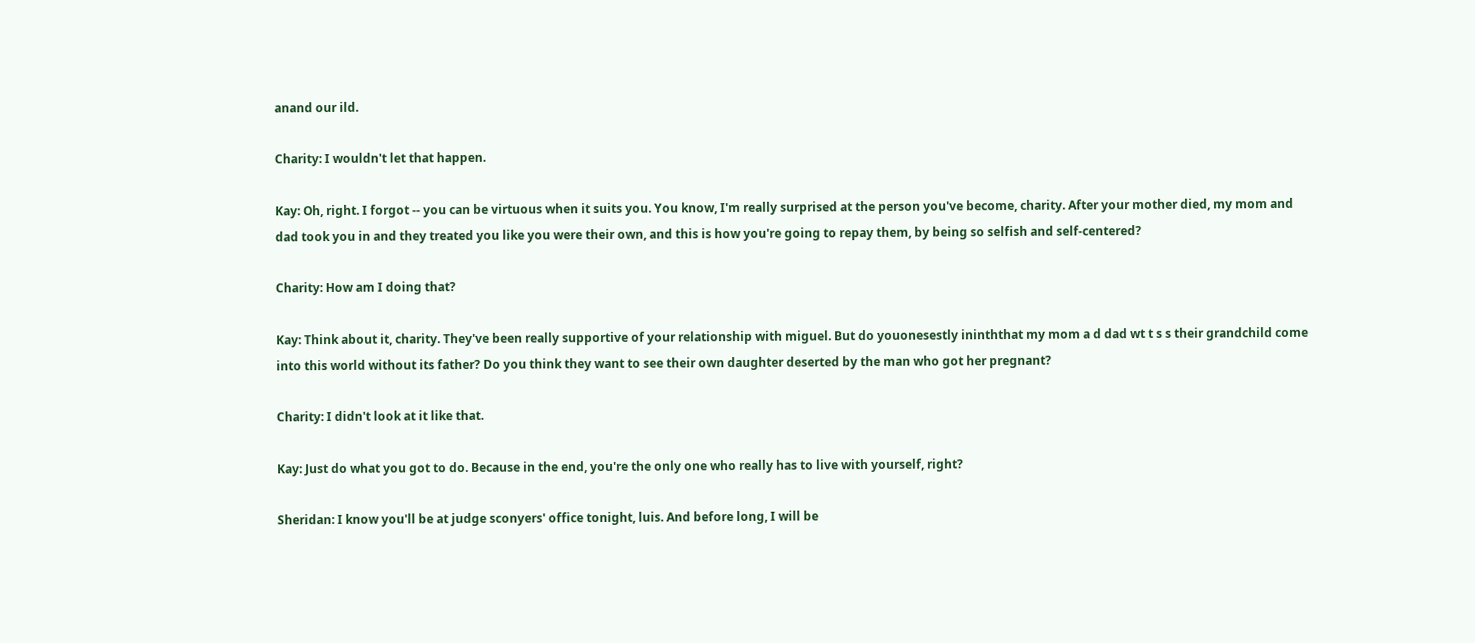anand our ild.

Charity: I wouldn't let that happen.

Kay: Oh, right. I forgot -- you can be virtuous when it suits you. You know, I'm really surprised at the person you've become, charity. After your mother died, my mom and dad took you in and they treated you like you were their own, and this is how you're going to repay them, by being so selfish and self-centered?

Charity: How am I doing that?

Kay: Think about it, charity. They've been really supportive of your relationship with miguel. But do youonesestly ininththat my mom a d dad wt t s s their grandchild come into this world without its father? Do you think they want to see their own daughter deserted by the man who got her pregnant?

Charity: I didn't look at it like that.

Kay: Just do what you got to do. Because in the end, you're the only one who really has to live with yourself, right?

Sheridan: I know you'll be at judge sconyers' office tonight, luis. And before long, I will be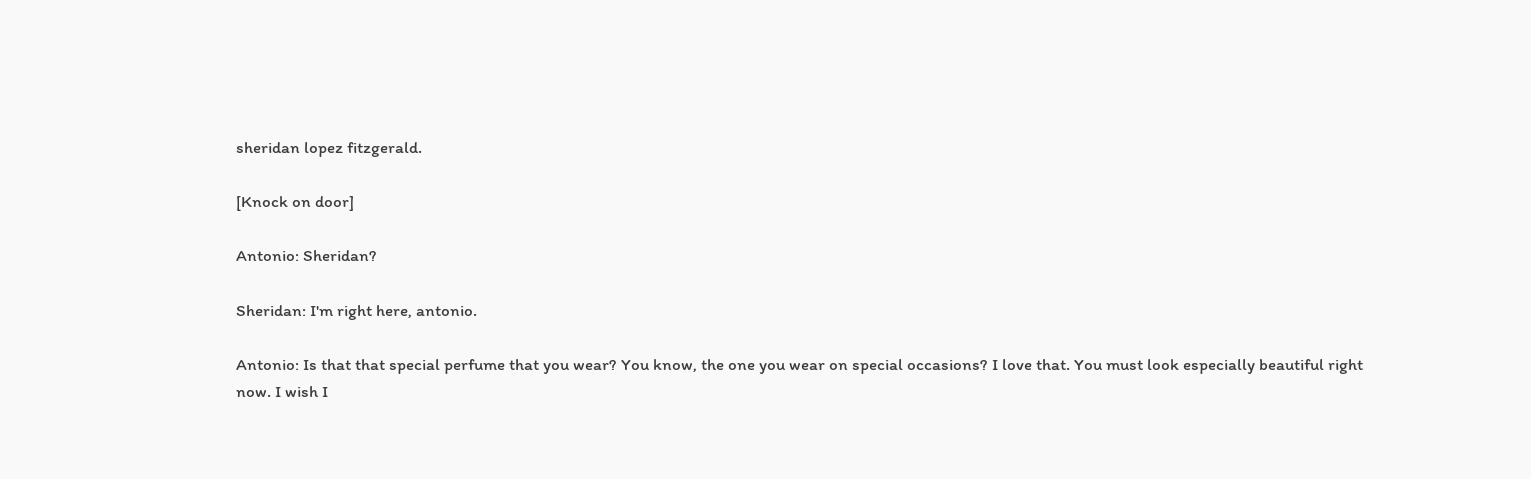sheridan lopez fitzgerald.

[Knock on door]

Antonio: Sheridan?

Sheridan: I'm right here, antonio.

Antonio: Is that that special perfume that you wear? You know, the one you wear on special occasions? I love that. You must look especially beautiful right now. I wish I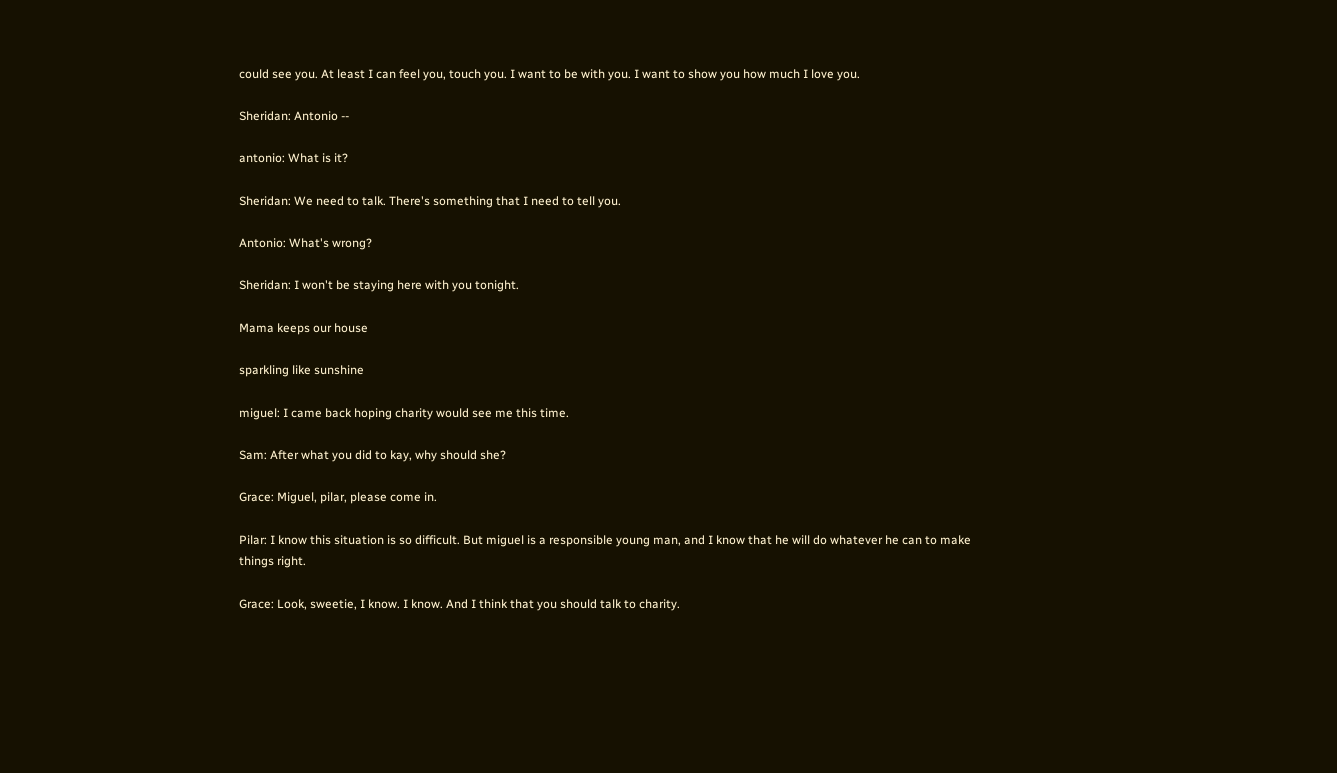could see you. At least I can feel you, touch you. I want to be with you. I want to show you how much I love you.

Sheridan: Antonio --

antonio: What is it?

Sheridan: We need to talk. There's something that I need to tell you.

Antonio: What's wrong?

Sheridan: I won't be staying here with you tonight.

Mama keeps our house

sparkling like sunshine

miguel: I came back hoping charity would see me this time.

Sam: After what you did to kay, why should she?

Grace: Miguel, pilar, please come in.

Pilar: I know this situation is so difficult. But miguel is a responsible young man, and I know that he will do whatever he can to make things right.

Grace: Look, sweetie, I know. I know. And I think that you should talk to charity.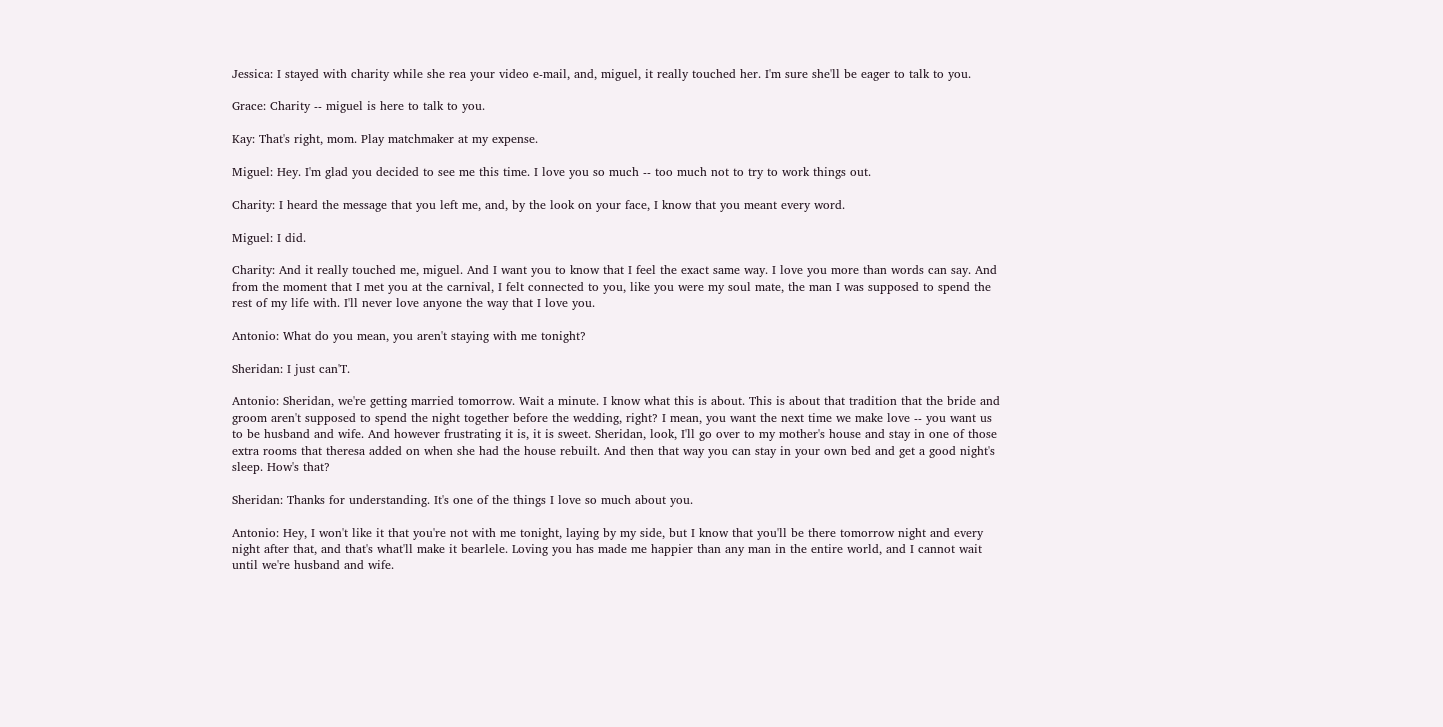Jessica: I stayed with charity while she rea your video e-mail, and, miguel, it really touched her. I'm sure she'll be eager to talk to you.

Grace: Charity -- miguel is here to talk to you.

Kay: That's right, mom. Play matchmaker at my expense.

Miguel: Hey. I'm glad you decided to see me this time. I love you so much -- too much not to try to work things out.

Charity: I heard the message that you left me, and, by the look on your face, I know that you meant every word.

Miguel: I did.

Charity: And it really touched me, miguel. And I want you to know that I feel the exact same way. I love you more than words can say. And from the moment that I met you at the carnival, I felt connected to you, like you were my soul mate, the man I was supposed to spend the rest of my life with. I'll never love anyone the way that I love you.

Antonio: What do you mean, you aren't staying with me tonight?

Sheridan: I just can'T.

Antonio: Sheridan, we're getting married tomorrow. Wait a minute. I know what this is about. This is about that tradition that the bride and groom aren't supposed to spend the night together before the wedding, right? I mean, you want the next time we make love -- you want us to be husband and wife. And however frustrating it is, it is sweet. Sheridan, look, I'll go over to my mother's house and stay in one of those extra rooms that theresa added on when she had the house rebuilt. And then that way you can stay in your own bed and get a good night's sleep. How's that?

Sheridan: Thanks for understanding. It's one of the things I love so much about you.

Antonio: Hey, I won't like it that you're not with me tonight, laying by my side, but I know that you'll be there tomorrow night and every night after that, and that's what'll make it bearlele. Loving you has made me happier than any man in the entire world, and I cannot wait until we're husband and wife.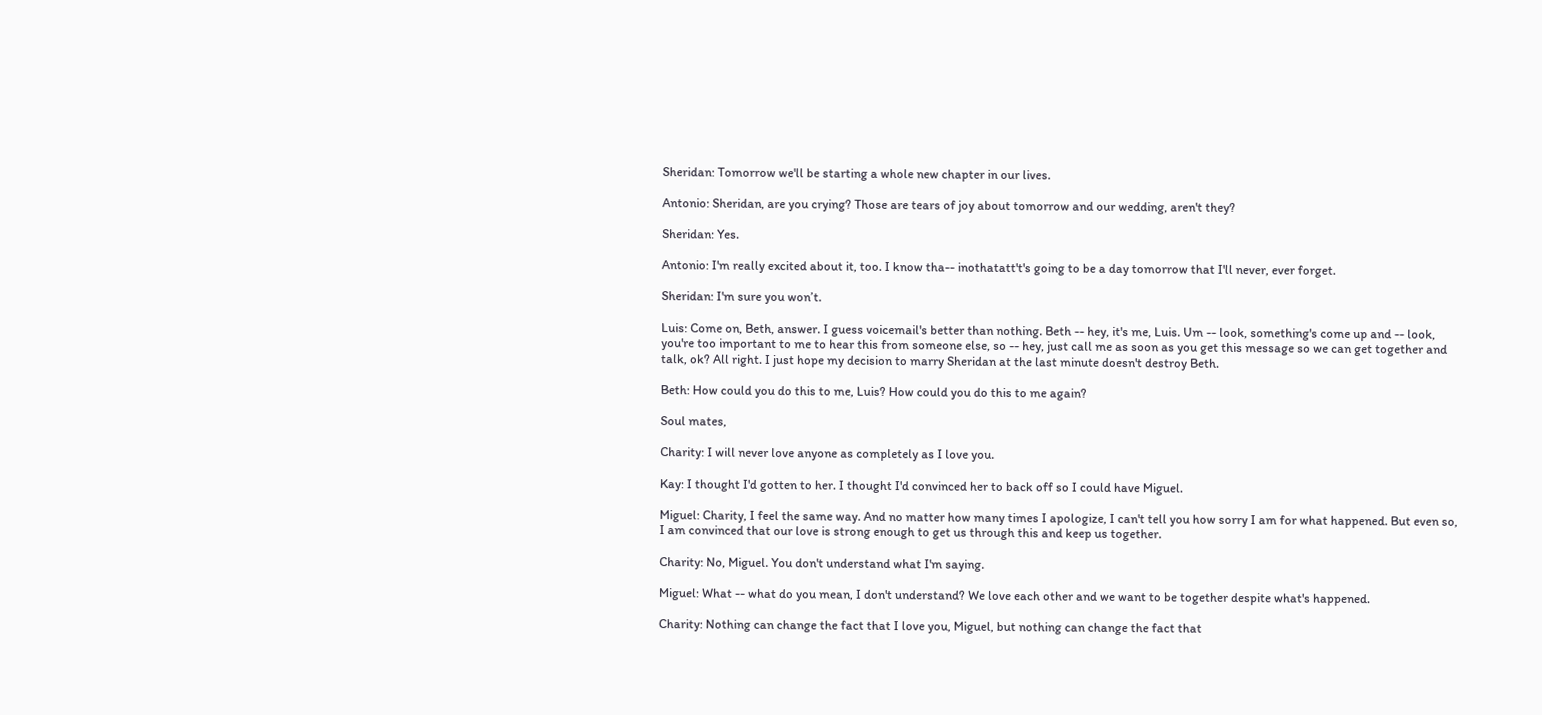Sheridan: Tomorrow we'll be starting a whole new chapter in our lives.

Antonio: Sheridan, are you crying? Those are tears of joy about tomorrow and our wedding, aren't they?

Sheridan: Yes.

Antonio: I'm really excited about it, too. I know tha-- inothatatt't's going to be a day tomorrow that I'll never, ever forget.

Sheridan: I'm sure you won’t.

Luis: Come on, Beth, answer. I guess voicemail's better than nothing. Beth -- hey, it's me, Luis. Um -- look, something's come up and -- look, you're too important to me to hear this from someone else, so -- hey, just call me as soon as you get this message so we can get together and talk, ok? All right. I just hope my decision to marry Sheridan at the last minute doesn't destroy Beth.

Beth: How could you do this to me, Luis? How could you do this to me again?

Soul mates,

Charity: I will never love anyone as completely as I love you.

Kay: I thought I'd gotten to her. I thought I'd convinced her to back off so I could have Miguel.

Miguel: Charity, I feel the same way. And no matter how many times I apologize, I can't tell you how sorry I am for what happened. But even so, I am convinced that our love is strong enough to get us through this and keep us together.

Charity: No, Miguel. You don't understand what I'm saying.

Miguel: What -- what do you mean, I don't understand? We love each other and we want to be together despite what's happened.

Charity: Nothing can change the fact that I love you, Miguel, but nothing can change the fact that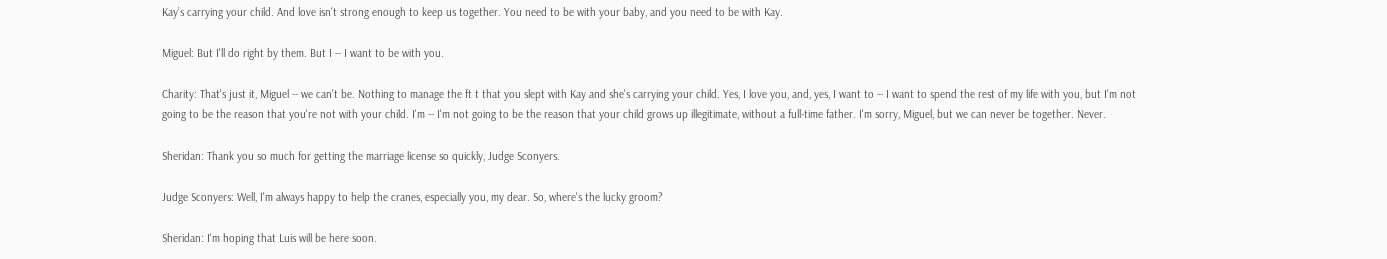Kay’s carrying your child. And love isn't strong enough to keep us together. You need to be with your baby, and you need to be with Kay.

Miguel: But I'll do right by them. But I -- I want to be with you.

Charity: That's just it, Miguel -- we can't be. Nothing to manage the ft t that you slept with Kay and she's carrying your child. Yes, I love you, and, yes, I want to -- I want to spend the rest of my life with you, but I'm not going to be the reason that you're not with your child. I'm -- I'm not going to be the reason that your child grows up illegitimate, without a full-time father. I'm sorry, Miguel, but we can never be together. Never.

Sheridan: Thank you so much for getting the marriage license so quickly, Judge Sconyers.

Judge Sconyers: Well, I'm always happy to help the cranes, especially you, my dear. So, where's the lucky groom?

Sheridan: I'm hoping that Luis will be here soon.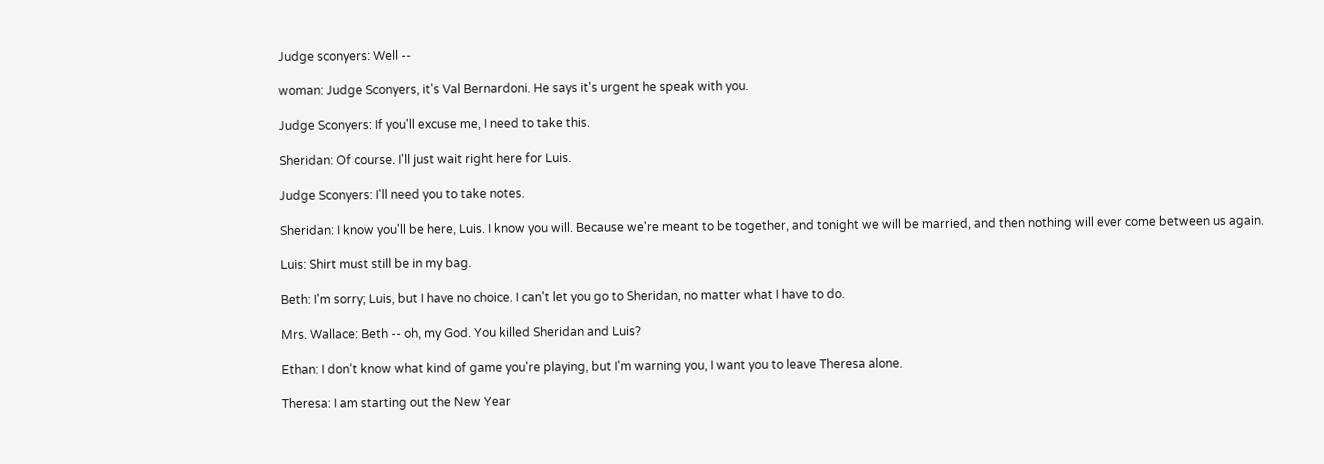Judge sconyers: Well --

woman: Judge Sconyers, it's Val Bernardoni. He says it's urgent he speak with you.

Judge Sconyers: If you'll excuse me, I need to take this.

Sheridan: Of course. I'll just wait right here for Luis.

Judge Sconyers: I'll need you to take notes.

Sheridan: I know you'll be here, Luis. I know you will. Because we're meant to be together, and tonight we will be married, and then nothing will ever come between us again.

Luis: Shirt must still be in my bag.

Beth: I'm sorry; Luis, but I have no choice. I can't let you go to Sheridan, no matter what I have to do.

Mrs. Wallace: Beth -- oh, my God. You killed Sheridan and Luis?

Ethan: I don't know what kind of game you're playing, but I'm warning you, I want you to leave Theresa alone.

Theresa: I am starting out the New Year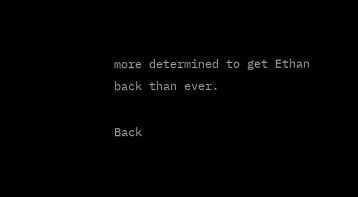more determined to get Ethan back than ever.

Back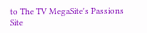to The TV MegaSite's Passions Site